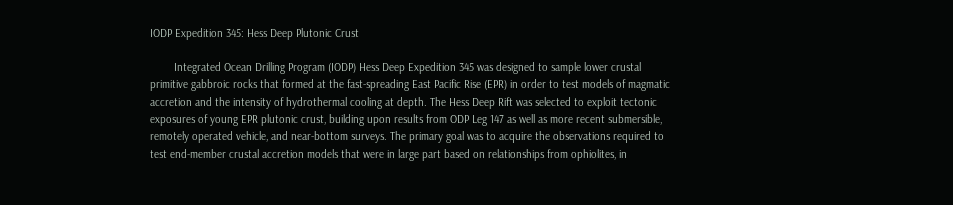IODP Expedition 345: Hess Deep Plutonic Crust

        Integrated Ocean Drilling Program (IODP) Hess Deep Expedition 345 was designed to sample lower crustal primitive gabbroic rocks that formed at the fast-spreading East Pacific Rise (EPR) in order to test models of magmatic accretion and the intensity of hydrothermal cooling at depth. The Hess Deep Rift was selected to exploit tectonic exposures of young EPR plutonic crust, building upon results from ODP Leg 147 as well as more recent submersible, remotely operated vehicle, and near-bottom surveys. The primary goal was to acquire the observations required to test end-member crustal accretion models that were in large part based on relationships from ophiolites, in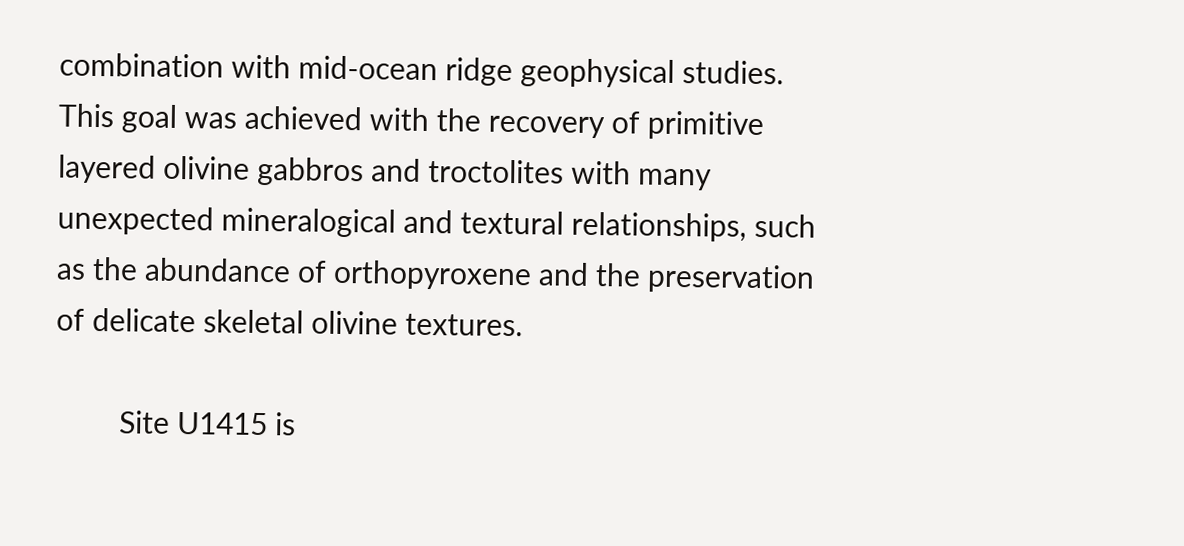combination with mid-ocean ridge geophysical studies. This goal was achieved with the recovery of primitive layered olivine gabbros and troctolites with many unexpected mineralogical and textural relationships, such as the abundance of orthopyroxene and the preservation of delicate skeletal olivine textures.

        Site U1415 is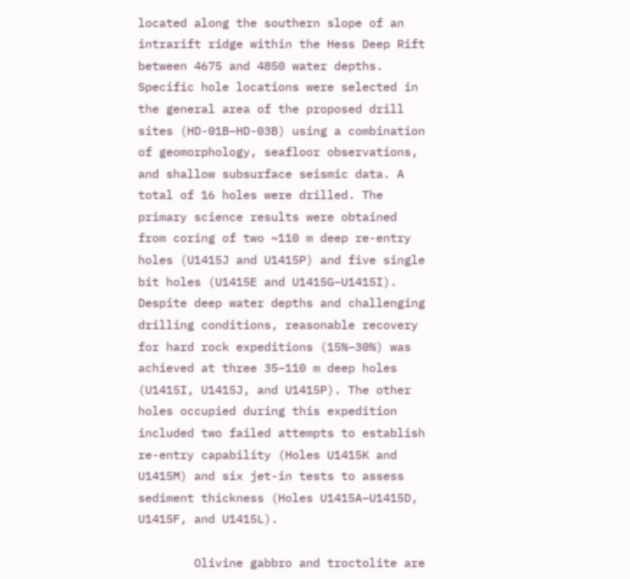located along the southern slope of an intrarift ridge within the Hess Deep Rift between 4675 and 4850 water depths. Specific hole locations were selected in the general area of the proposed drill sites (HD-01B–HD-03B) using a combination of geomorphology, seafloor observations, and shallow subsurface seismic data. A total of 16 holes were drilled. The primary science results were obtained from coring of two ~110 m deep re-entry holes (U1415J and U1415P) and five single bit holes (U1415E and U1415G–U1415I). Despite deep water depths and challenging drilling conditions, reasonable recovery for hard rock expeditions (15%–30%) was achieved at three 35–110 m deep holes (U1415I, U1415J, and U1415P). The other holes occupied during this expedition included two failed attempts to establish re-entry capability (Holes U1415K and U1415M) and six jet-in tests to assess sediment thickness (Holes U1415A–U1415D, U1415F, and U1415L).

        Olivine gabbro and troctolite are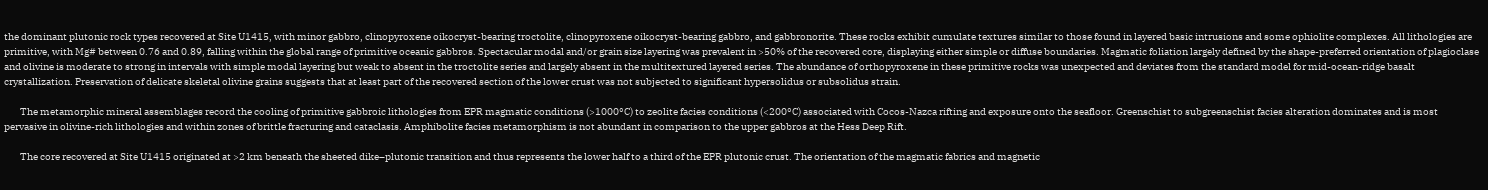the dominant plutonic rock types recovered at Site U1415, with minor gabbro, clinopyroxene oikocryst-bearing troctolite, clinopyroxene oikocryst-bearing gabbro, and gabbronorite. These rocks exhibit cumulate textures similar to those found in layered basic intrusions and some ophiolite complexes. All lithologies are primitive, with Mg# between 0.76 and 0.89, falling within the global range of primitive oceanic gabbros. Spectacular modal and/or grain size layering was prevalent in >50% of the recovered core, displaying either simple or diffuse boundaries. Magmatic foliation largely defined by the shape-preferred orientation of plagioclase and olivine is moderate to strong in intervals with simple modal layering but weak to absent in the troctolite series and largely absent in the multitextured layered series. The abundance of orthopyroxene in these primitive rocks was unexpected and deviates from the standard model for mid-ocean-ridge basalt crystallization. Preservation of delicate skeletal olivine grains suggests that at least part of the recovered section of the lower crust was not subjected to significant hypersolidus or subsolidus strain.

        The metamorphic mineral assemblages record the cooling of primitive gabbroic lithologies from EPR magmatic conditions (>1000°C) to zeolite facies conditions (<200°C) associated with Cocos-Nazca rifting and exposure onto the seafloor. Greenschist to subgreenschist facies alteration dominates and is most pervasive in olivine-rich lithologies and within zones of brittle fracturing and cataclasis. Amphibolite facies metamorphism is not abundant in comparison to the upper gabbros at the Hess Deep Rift.

        The core recovered at Site U1415 originated at >2 km beneath the sheeted dike–plutonic transition and thus represents the lower half to a third of the EPR plutonic crust. The orientation of the magmatic fabrics and magnetic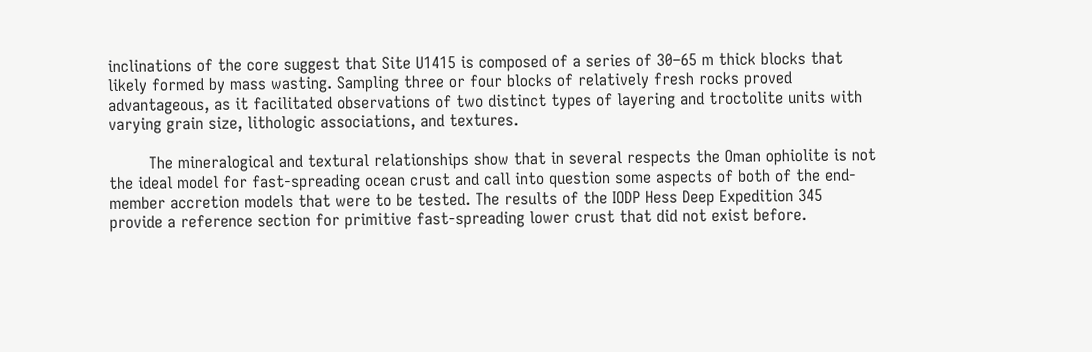inclinations of the core suggest that Site U1415 is composed of a series of 30–65 m thick blocks that likely formed by mass wasting. Sampling three or four blocks of relatively fresh rocks proved advantageous, as it facilitated observations of two distinct types of layering and troctolite units with varying grain size, lithologic associations, and textures.

        The mineralogical and textural relationships show that in several respects the Oman ophiolite is not the ideal model for fast-spreading ocean crust and call into question some aspects of both of the end-member accretion models that were to be tested. The results of the IODP Hess Deep Expedition 345 provide a reference section for primitive fast-spreading lower crust that did not exist before.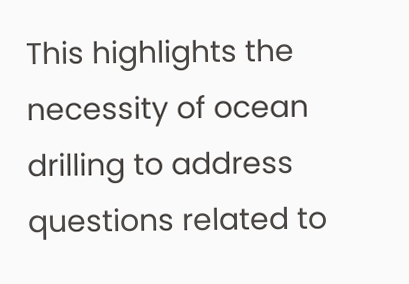This highlights the necessity of ocean drilling to address questions related to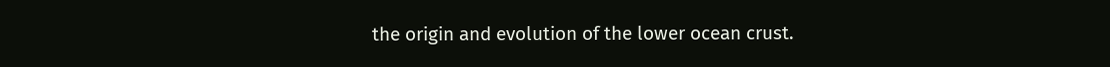the origin and evolution of the lower ocean crust.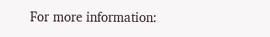For more information: